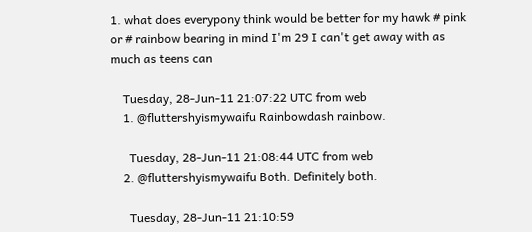1. what does everypony think would be better for my hawk # pink or # rainbow bearing in mind I'm 29 I can't get away with as much as teens can

    Tuesday, 28-Jun-11 21:07:22 UTC from web
    1. @fluttershyismywaifu Rainbowdash rainbow.

      Tuesday, 28-Jun-11 21:08:44 UTC from web
    2. @fluttershyismywaifu Both. Definitely both.

      Tuesday, 28-Jun-11 21:10:59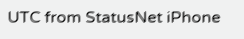UTC from StatusNet iPhone